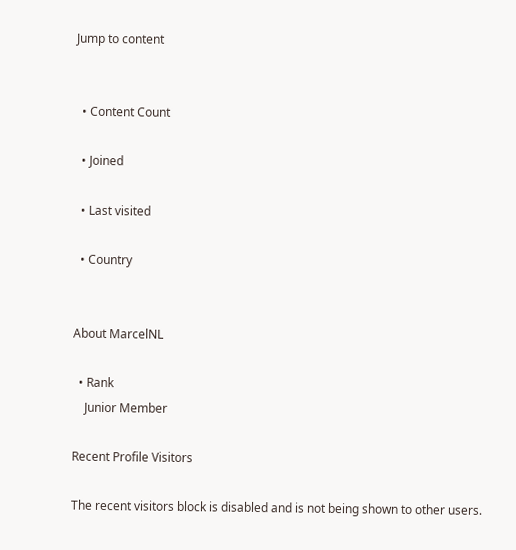Jump to content


  • Content Count

  • Joined

  • Last visited

  • Country


About MarcelNL

  • Rank
    Junior Member

Recent Profile Visitors

The recent visitors block is disabled and is not being shown to other users.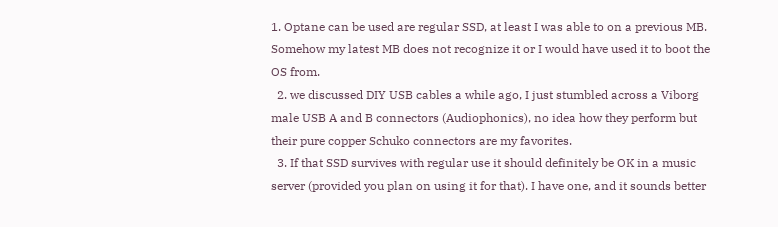1. Optane can be used are regular SSD, at least I was able to on a previous MB. Somehow my latest MB does not recognize it or I would have used it to boot the OS from.
  2. we discussed DIY USB cables a while ago, I just stumbled across a Viborg male USB A and B connectors (Audiophonics), no idea how they perform but their pure copper Schuko connectors are my favorites.
  3. If that SSD survives with regular use it should definitely be OK in a music server (provided you plan on using it for that). I have one, and it sounds better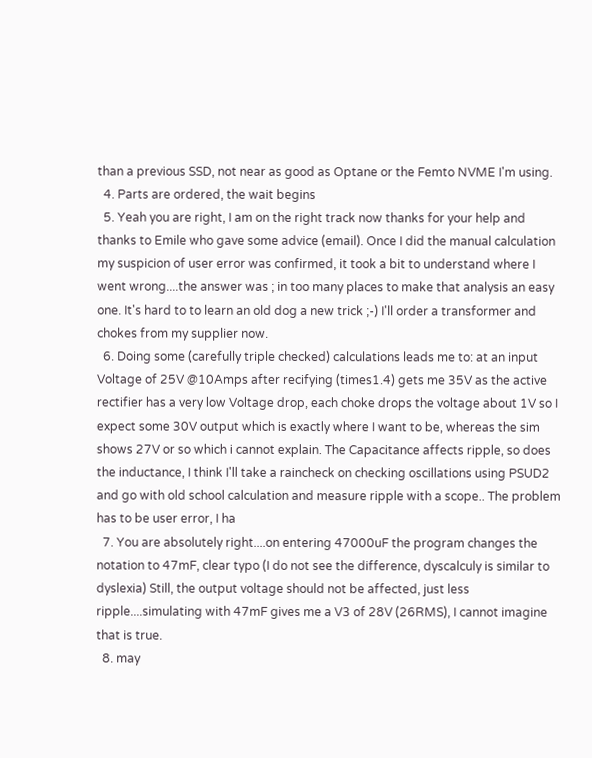than a previous SSD, not near as good as Optane or the Femto NVME I'm using.
  4. Parts are ordered, the wait begins
  5. Yeah you are right, I am on the right track now thanks for your help and thanks to Emile who gave some advice (email). Once I did the manual calculation my suspicion of user error was confirmed, it took a bit to understand where I went wrong....the answer was ; in too many places to make that analysis an easy one. It's hard to to learn an old dog a new trick ;-) I'll order a transformer and chokes from my supplier now.
  6. Doing some (carefully triple checked) calculations leads me to: at an input Voltage of 25V @10Amps after recifying (times1.4) gets me 35V as the active rectifier has a very low Voltage drop, each choke drops the voltage about 1V so I expect some 30V output which is exactly where I want to be, whereas the sim shows 27V or so which i cannot explain. The Capacitance affects ripple, so does the inductance, I think I'll take a raincheck on checking oscillations using PSUD2 and go with old school calculation and measure ripple with a scope.. The problem has to be user error, I ha
  7. You are absolutely right....on entering 47000uF the program changes the notation to 47mF, clear typo (I do not see the difference, dyscalculy is similar to dyslexia) Still, the output voltage should not be affected, just less ripple....simulating with 47mF gives me a V3 of 28V (26RMS), I cannot imagine that is true.
  8. may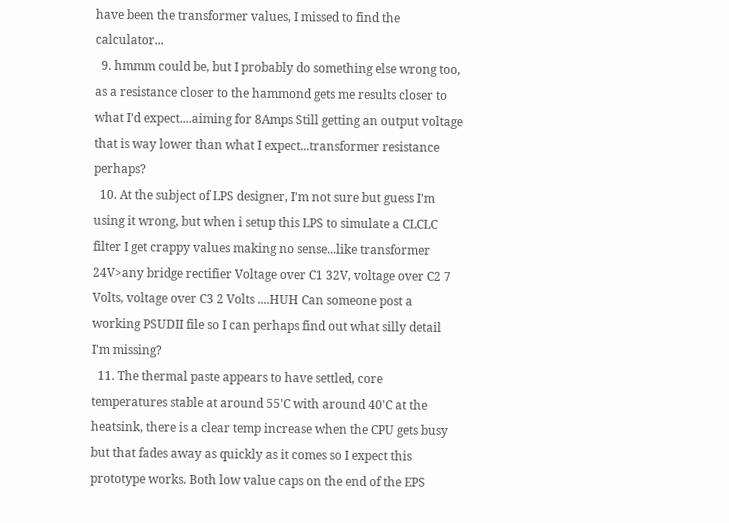have been the transformer values, I missed to find the calculator...
  9. hmmm could be, but I probably do something else wrong too, as a resistance closer to the hammond gets me results closer to what I'd expect....aiming for 8Amps Still getting an output voltage that is way lower than what I expect...transformer resistance perhaps?
  10. At the subject of LPS designer, I'm not sure but guess I'm using it wrong, but when i setup this LPS to simulate a CLCLC filter I get crappy values making no sense...like transformer 24V>any bridge rectifier Voltage over C1 32V, voltage over C2 7 Volts, voltage over C3 2 Volts ....HUH Can someone post a working PSUDII file so I can perhaps find out what silly detail I'm missing?
  11. The thermal paste appears to have settled, core temperatures stable at around 55'C with around 40'C at the heatsink, there is a clear temp increase when the CPU gets busy but that fades away as quickly as it comes so I expect this prototype works. Both low value caps on the end of the EPS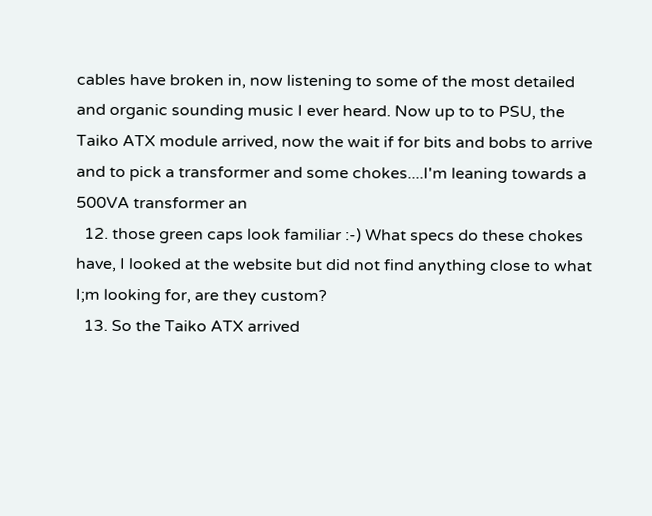cables have broken in, now listening to some of the most detailed and organic sounding music I ever heard. Now up to to PSU, the Taiko ATX module arrived, now the wait if for bits and bobs to arrive and to pick a transformer and some chokes....I'm leaning towards a 500VA transformer an
  12. those green caps look familiar :-) What specs do these chokes have, I looked at the website but did not find anything close to what I;m looking for, are they custom?
  13. So the Taiko ATX arrived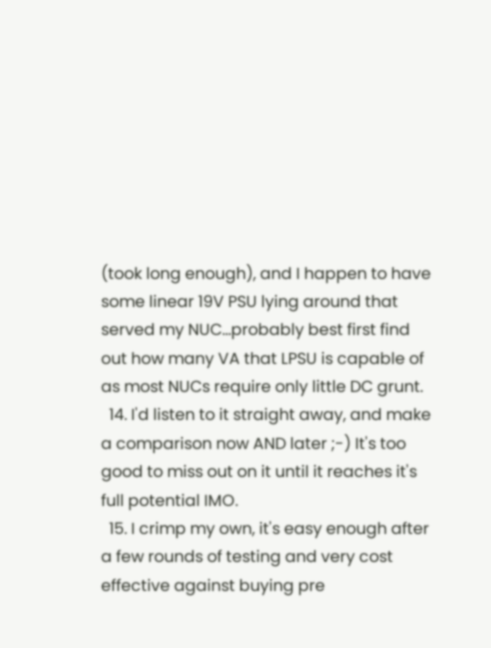(took long enough), and I happen to have some linear 19V PSU lying around that served my NUC...probably best first find out how many VA that LPSU is capable of as most NUCs require only little DC grunt.
  14. I'd listen to it straight away, and make a comparison now AND later ;-) It's too good to miss out on it until it reaches it's full potential IMO.
  15. I crimp my own, it's easy enough after a few rounds of testing and very cost effective against buying pre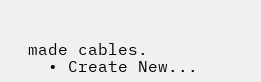made cables.
  • Create New...